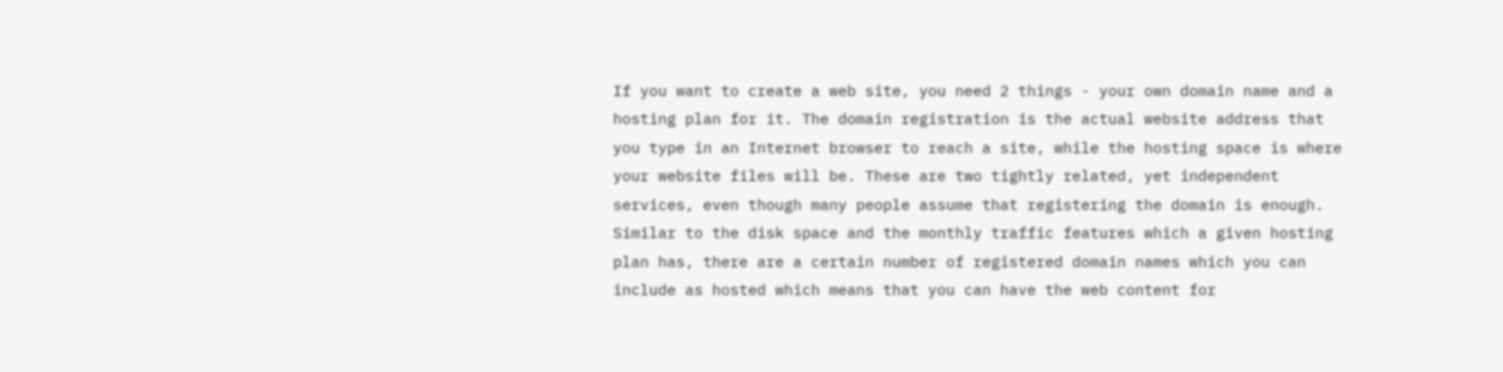If you want to create a web site, you need 2 things - your own domain name and a hosting plan for it. The domain registration is the actual website address that you type in an Internet browser to reach a site, while the hosting space is where your website files will be. These are two tightly related, yet independent services, even though many people assume that registering the domain is enough. Similar to the disk space and the monthly traffic features which a given hosting plan has, there are a certain number of registered domain names which you can include as hosted which means that you can have the web content for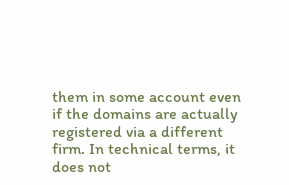them in some account even if the domains are actually registered via a different firm. In technical terms, it does not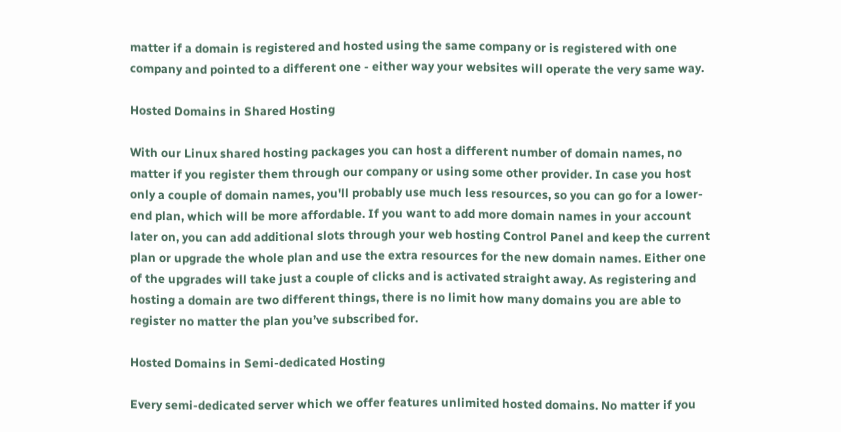matter if a domain is registered and hosted using the same company or is registered with one company and pointed to a different one - either way your websites will operate the very same way.

Hosted Domains in Shared Hosting

With our Linux shared hosting packages you can host a different number of domain names, no matter if you register them through our company or using some other provider. In case you host only a couple of domain names, you'll probably use much less resources, so you can go for a lower-end plan, which will be more affordable. If you want to add more domain names in your account later on, you can add additional slots through your web hosting Control Panel and keep the current plan or upgrade the whole plan and use the extra resources for the new domain names. Either one of the upgrades will take just a couple of clicks and is activated straight away. As registering and hosting a domain are two different things, there is no limit how many domains you are able to register no matter the plan you’ve subscribed for.

Hosted Domains in Semi-dedicated Hosting

Every semi-dedicated server which we offer features unlimited hosted domains. No matter if you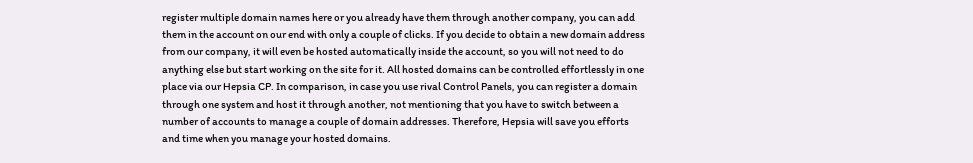register multiple domain names here or you already have them through another company, you can add them in the account on our end with only a couple of clicks. If you decide to obtain a new domain address from our company, it will even be hosted automatically inside the account, so you will not need to do anything else but start working on the site for it. All hosted domains can be controlled effortlessly in one place via our Hepsia CP. In comparison, in case you use rival Control Panels, you can register a domain through one system and host it through another, not mentioning that you have to switch between a number of accounts to manage a couple of domain addresses. Therefore, Hepsia will save you efforts and time when you manage your hosted domains.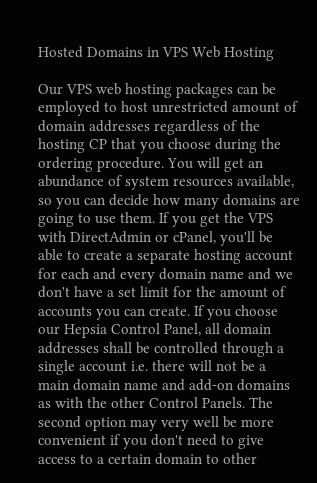Hosted Domains in VPS Web Hosting

Our VPS web hosting packages can be employed to host unrestricted amount of domain addresses regardless of the hosting CP that you choose during the ordering procedure. You will get an abundance of system resources available, so you can decide how many domains are going to use them. If you get the VPS with DirectAdmin or cPanel, you'll be able to create a separate hosting account for each and every domain name and we don't have a set limit for the amount of accounts you can create. If you choose our Hepsia Control Panel, all domain addresses shall be controlled through a single account i.e. there will not be a main domain name and add-on domains as with the other Control Panels. The second option may very well be more convenient if you don't need to give access to a certain domain to other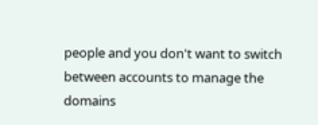people and you don't want to switch between accounts to manage the domains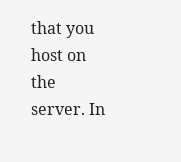that you host on the server. In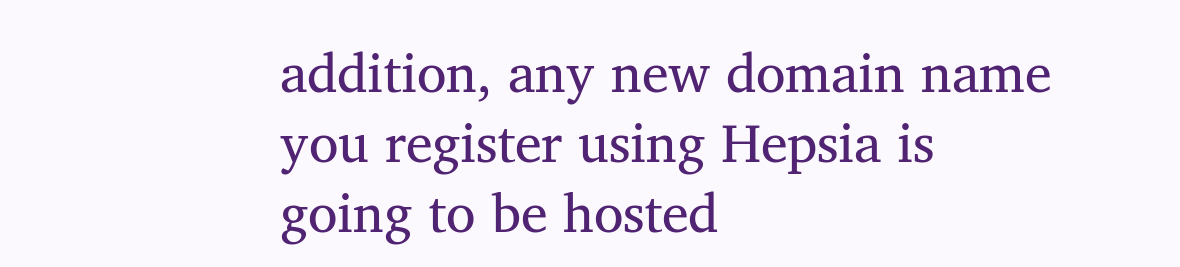addition, any new domain name you register using Hepsia is going to be hosted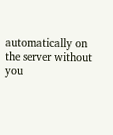automatically on the server without you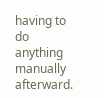having to do anything manually afterward.